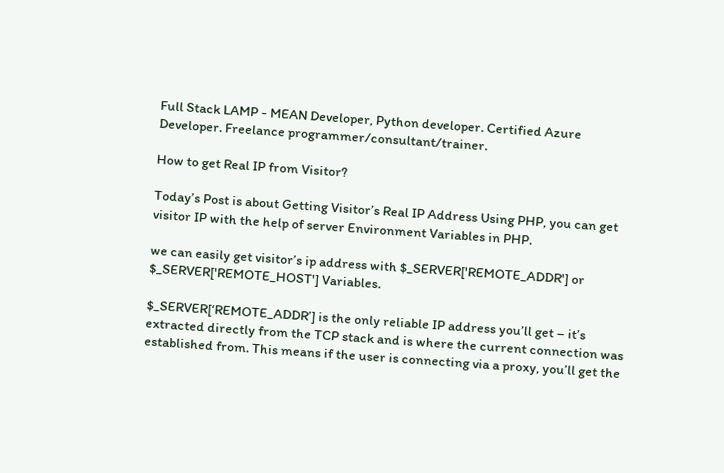Full Stack LAMP - MEAN Developer, Python developer. Certified Azure Developer. Freelance programmer/consultant/trainer.

How to get Real IP from Visitor?

Today’s Post is about Getting Visitor’s Real IP Address Using PHP, you can get visitor IP with the help of server Environment Variables in PHP.

we can easily get visitor’s ip address with $_SERVER['REMOTE_ADDR'] or $_SERVER['REMOTE_HOST'] Variables.

$_SERVER[‘REMOTE_ADDR’] is the only reliable IP address you’ll get – it’s extracted directly from the TCP stack and is where the current connection was established from. This means if the user is connecting via a proxy, you’ll get the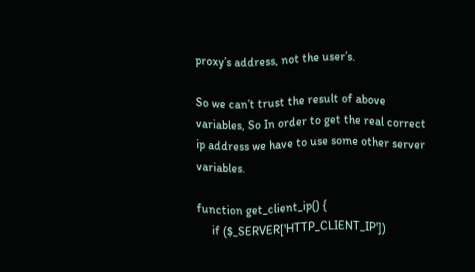proxy’s address, not the user’s.

So we can’t trust the result of above variables, So In order to get the real correct ip address we have to use some other server variables.

function get_client_ip() {
     if ($_SERVER['HTTP_CLIENT_IP'])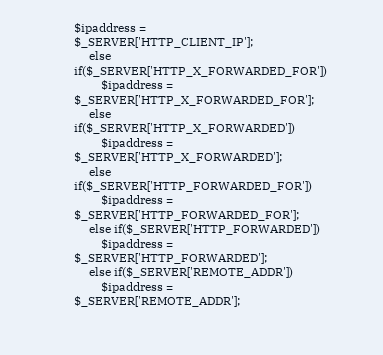$ipaddress = $_SERVER['HTTP_CLIENT_IP'];
     else if($_SERVER['HTTP_X_FORWARDED_FOR'])
         $ipaddress = $_SERVER['HTTP_X_FORWARDED_FOR'];
     else if($_SERVER['HTTP_X_FORWARDED'])
         $ipaddress = $_SERVER['HTTP_X_FORWARDED'];
     else if($_SERVER['HTTP_FORWARDED_FOR'])
         $ipaddress = $_SERVER['HTTP_FORWARDED_FOR'];
     else if($_SERVER['HTTP_FORWARDED'])
         $ipaddress = $_SERVER['HTTP_FORWARDED'];
     else if($_SERVER['REMOTE_ADDR'])
         $ipaddress = $_SERVER['REMOTE_ADDR'];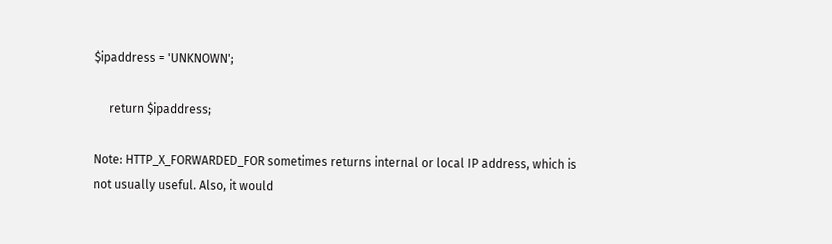$ipaddress = 'UNKNOWN';

     return $ipaddress;

Note: HTTP_X_FORWARDED_FOR sometimes returns internal or local IP address, which is not usually useful. Also, it would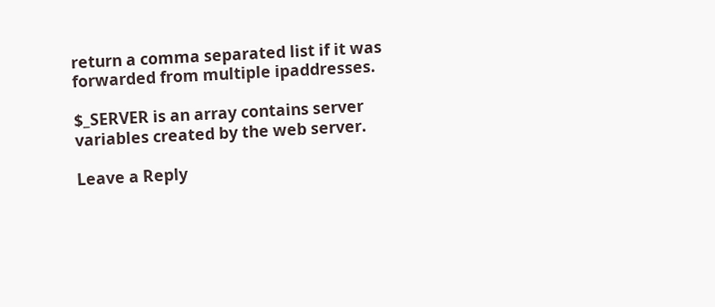return a comma separated list if it was forwarded from multiple ipaddresses.

$_SERVER is an array contains server variables created by the web server.

Leave a Reply